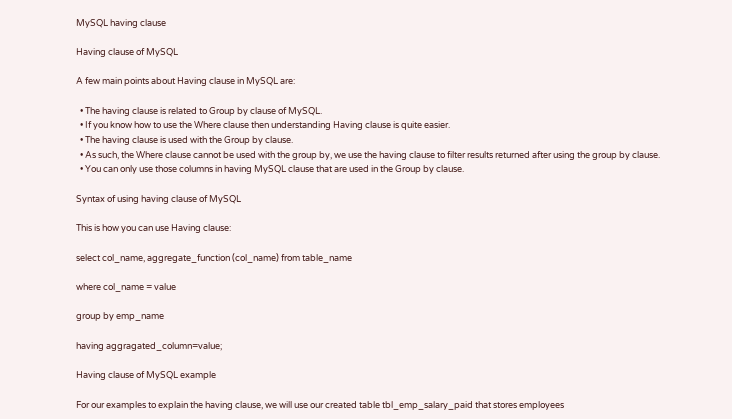MySQL having clause

Having clause of MySQL

A few main points about Having clause in MySQL are:

  • The having clause is related to Group by clause of MySQL.
  • If you know how to use the Where clause then understanding Having clause is quite easier.
  • The having clause is used with the Group by clause.
  • As such, the Where clause cannot be used with the group by, we use the having clause to filter results returned after using the group by clause.
  • You can only use those columns in having MySQL clause that are used in the Group by clause.

Syntax of using having clause of MySQL

This is how you can use Having clause:

select col_name, aggregate_function (col_name) from table_name

where col_name = value

group by emp_name

having aggragated_column=value;

Having clause of MySQL example

For our examples to explain the having clause, we will use our created table tbl_emp_salary_paid that stores employees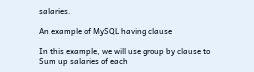salaries.

An example of MySQL having clause

In this example, we will use group by clause to Sum up salaries of each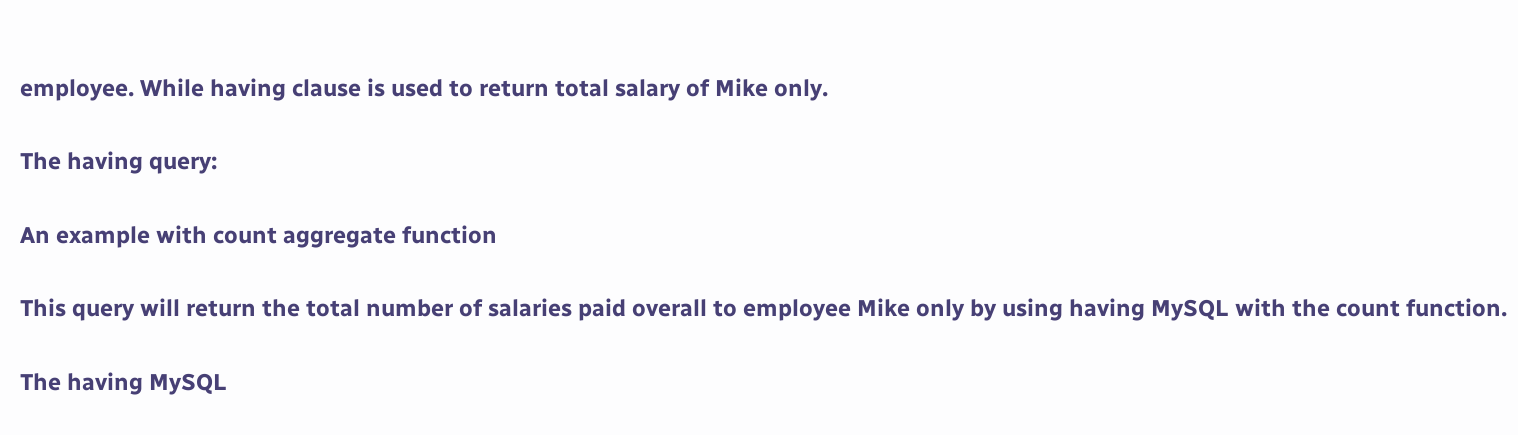employee. While having clause is used to return total salary of Mike only.

The having query:

An example with count aggregate function

This query will return the total number of salaries paid overall to employee Mike only by using having MySQL with the count function.

The having MySQL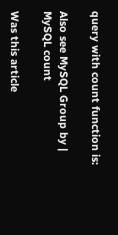query with count function is:

Also see MySQL Group by | MySQL count

Was this article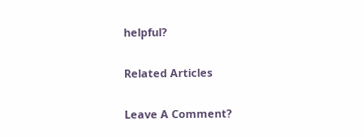helpful?

Related Articles

Leave A Comment?